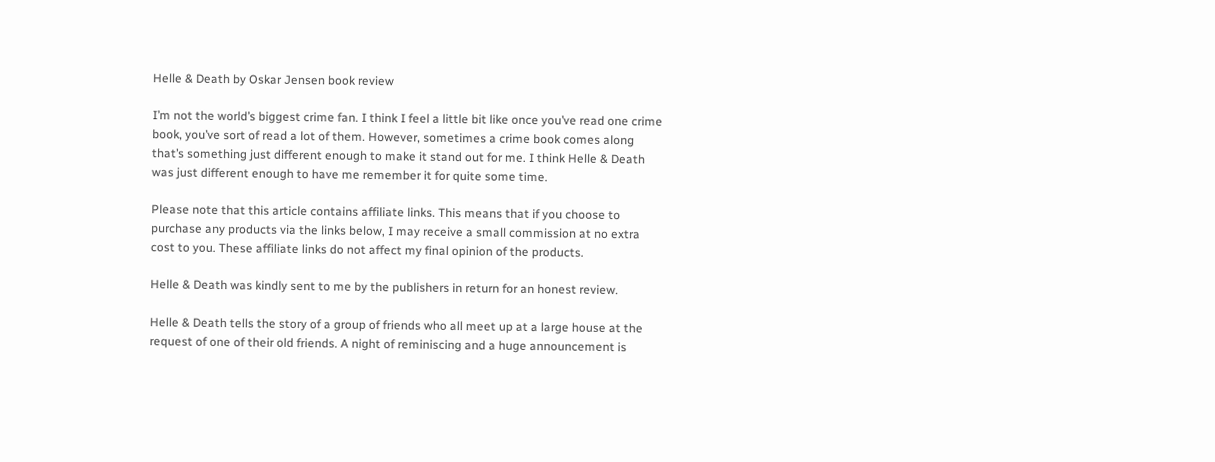Helle & Death by Oskar Jensen book review

I’m not the world’s biggest crime fan. I think I feel a little bit like once you’ve read one crime book, you’ve sort of read a lot of them. However, sometimes a crime book comes along that’s something just different enough to make it stand out for me. I think Helle & Death was just different enough to have me remember it for quite some time.

Please note that this article contains affiliate links. This means that if you choose to purchase any products via the links below, I may receive a small commission at no extra cost to you. These affiliate links do not affect my final opinion of the products.

Helle & Death was kindly sent to me by the publishers in return for an honest review.

Helle & Death tells the story of a group of friends who all meet up at a large house at the request of one of their old friends. A night of reminiscing and a huge announcement is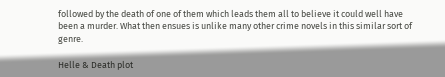followed by the death of one of them which leads them all to believe it could well have been a murder. What then ensues is unlike many other crime novels in this similar sort of genre.

Helle & Death plot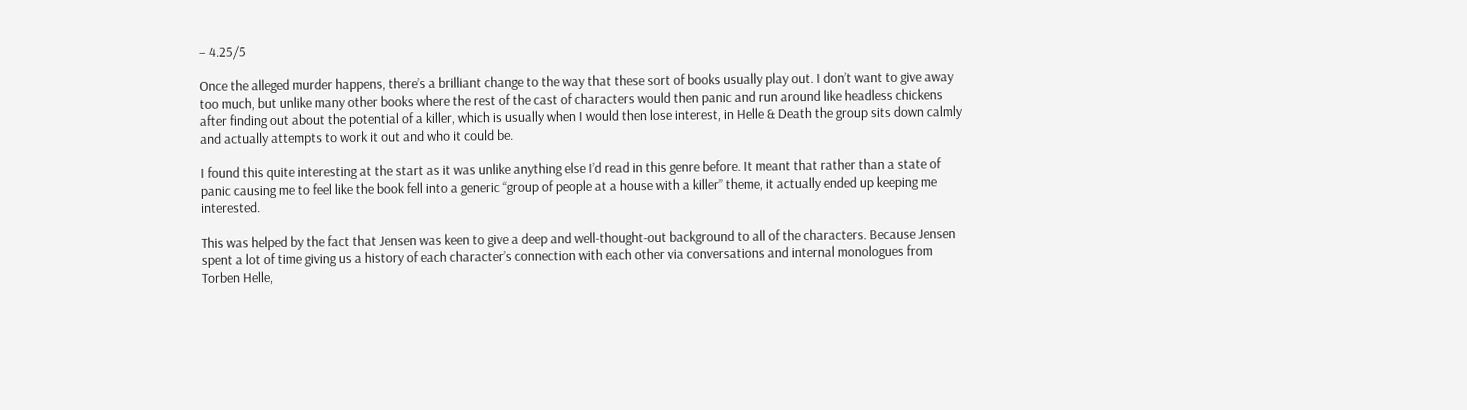– 4.25/5

Once the alleged murder happens, there’s a brilliant change to the way that these sort of books usually play out. I don’t want to give away too much, but unlike many other books where the rest of the cast of characters would then panic and run around like headless chickens after finding out about the potential of a killer, which is usually when I would then lose interest, in Helle & Death the group sits down calmly and actually attempts to work it out and who it could be.

I found this quite interesting at the start as it was unlike anything else I’d read in this genre before. It meant that rather than a state of panic causing me to feel like the book fell into a generic “group of people at a house with a killer” theme, it actually ended up keeping me interested.

This was helped by the fact that Jensen was keen to give a deep and well-thought-out background to all of the characters. Because Jensen spent a lot of time giving us a history of each character’s connection with each other via conversations and internal monologues from Torben Helle,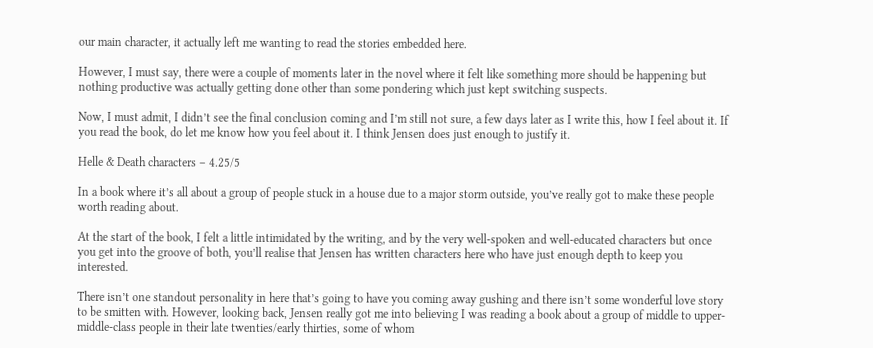our main character, it actually left me wanting to read the stories embedded here.

However, I must say, there were a couple of moments later in the novel where it felt like something more should be happening but nothing productive was actually getting done other than some pondering which just kept switching suspects.

Now, I must admit, I didn’t see the final conclusion coming and I’m still not sure, a few days later as I write this, how I feel about it. If you read the book, do let me know how you feel about it. I think Jensen does just enough to justify it.

Helle & Death characters – 4.25/5

In a book where it’s all about a group of people stuck in a house due to a major storm outside, you’ve really got to make these people worth reading about.

At the start of the book, I felt a little intimidated by the writing, and by the very well-spoken and well-educated characters but once you get into the groove of both, you’ll realise that Jensen has written characters here who have just enough depth to keep you interested.

There isn’t one standout personality in here that’s going to have you coming away gushing and there isn’t some wonderful love story to be smitten with. However, looking back, Jensen really got me into believing I was reading a book about a group of middle to upper-middle-class people in their late twenties/early thirties, some of whom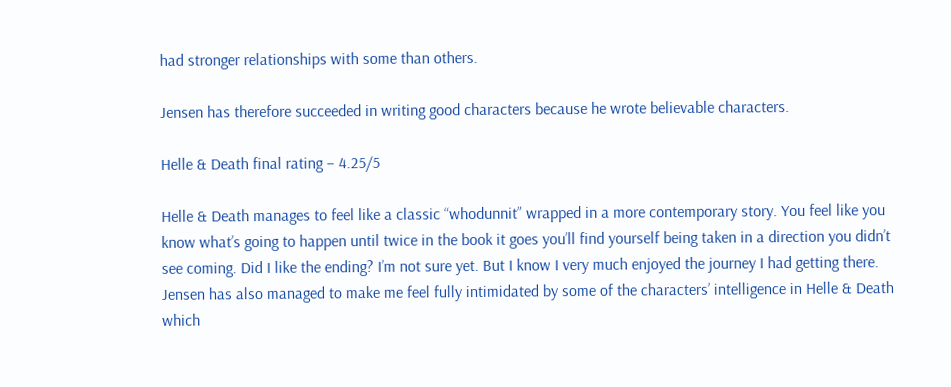had stronger relationships with some than others.

Jensen has therefore succeeded in writing good characters because he wrote believable characters.

Helle & Death final rating – 4.25/5

Helle & Death manages to feel like a classic “whodunnit” wrapped in a more contemporary story. You feel like you know what’s going to happen until twice in the book it goes you’ll find yourself being taken in a direction you didn’t see coming. Did I like the ending? I’m not sure yet. But I know I very much enjoyed the journey I had getting there. Jensen has also managed to make me feel fully intimidated by some of the characters’ intelligence in Helle & Death which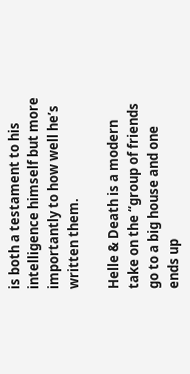is both a testament to his intelligence himself but more importantly to how well he’s written them.

Helle & Death is a modern take on the “group of friends go to a big house and one ends up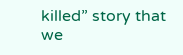killed” story that we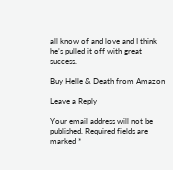all know of and love and I think he’s pulled it off with great success.

Buy Helle & Death from Amazon

Leave a Reply

Your email address will not be published. Required fields are marked *